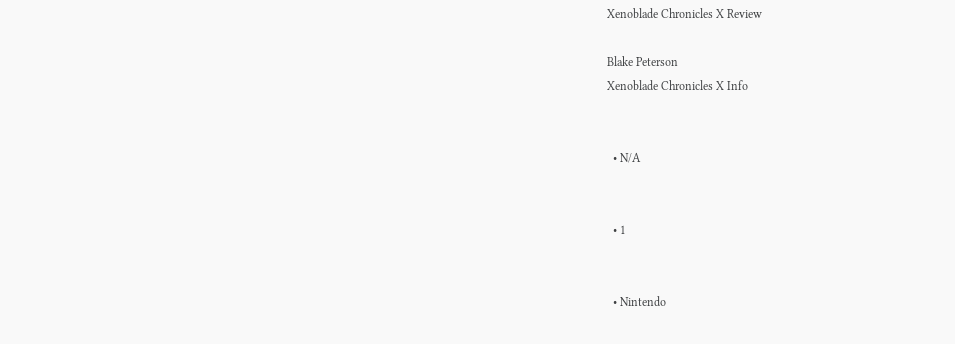Xenoblade Chronicles X Review

Blake Peterson
Xenoblade Chronicles X Info


  • N/A


  • 1


  • Nintendo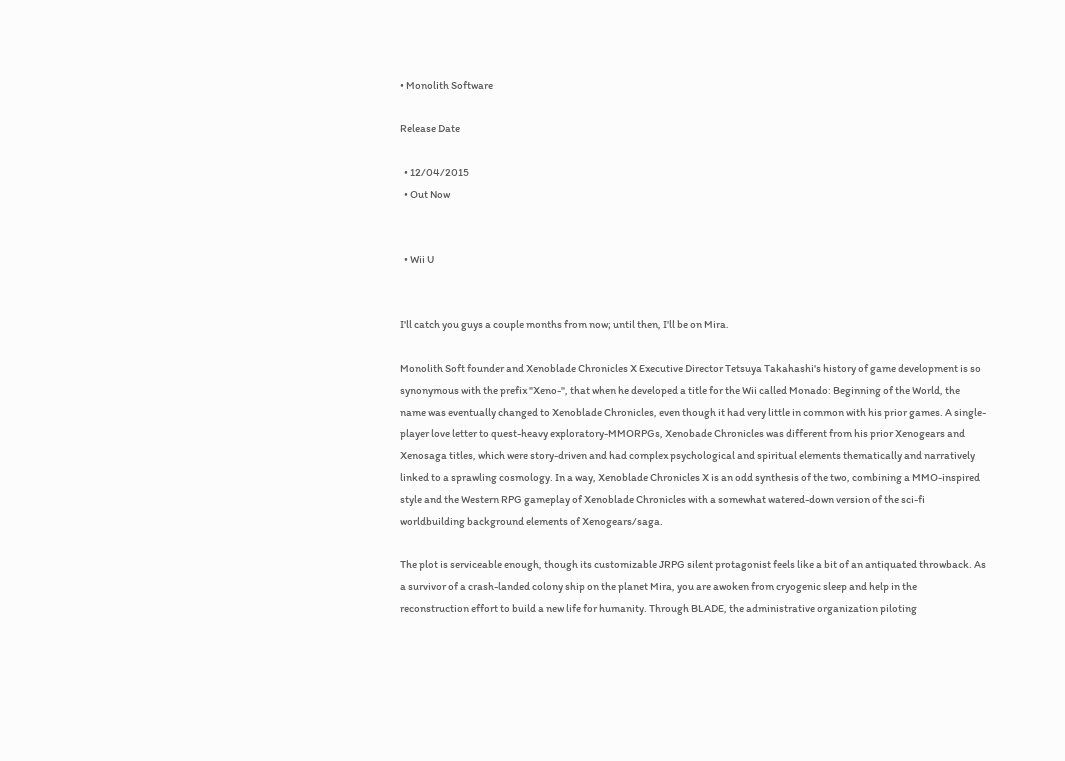• Monolith Software

Release Date

  • 12/04/2015
  • Out Now


  • Wii U


I'll catch you guys a couple months from now; until then, I'll be on Mira.

Monolith Soft founder and Xenoblade Chronicles X Executive Director Tetsuya Takahashi's history of game development is so synonymous with the prefix "Xeno-", that when he developed a title for the Wii called Monado: Beginning of the World, the name was eventually changed to Xenoblade Chronicles, even though it had very little in common with his prior games. A single-player love letter to quest-heavy exploratory-MMORPGs, Xenobade Chronicles was different from his prior Xenogears and Xenosaga titles, which were story-driven and had complex psychological and spiritual elements thematically and narratively linked to a sprawling cosmology. In a way, Xenoblade Chronicles X is an odd synthesis of the two, combining a MMO-inspired style and the Western RPG gameplay of Xenoblade Chronicles with a somewhat watered-down version of the sci-fi worldbuilding background elements of Xenogears/saga.

The plot is serviceable enough, though its customizable JRPG silent protagonist feels like a bit of an antiquated throwback. As a survivor of a crash-landed colony ship on the planet Mira, you are awoken from cryogenic sleep and help in the reconstruction effort to build a new life for humanity. Through BLADE, the administrative organization piloting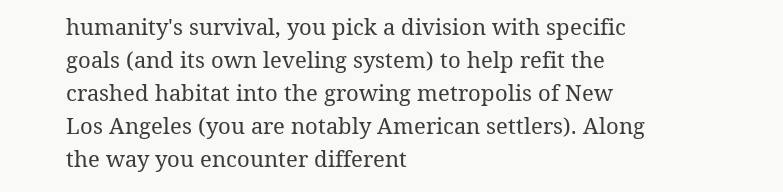humanity's survival, you pick a division with specific goals (and its own leveling system) to help refit the crashed habitat into the growing metropolis of New Los Angeles (you are notably American settlers). Along the way you encounter different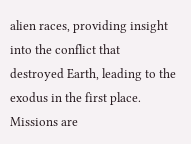alien races, providing insight into the conflict that destroyed Earth, leading to the exodus in the first place. Missions are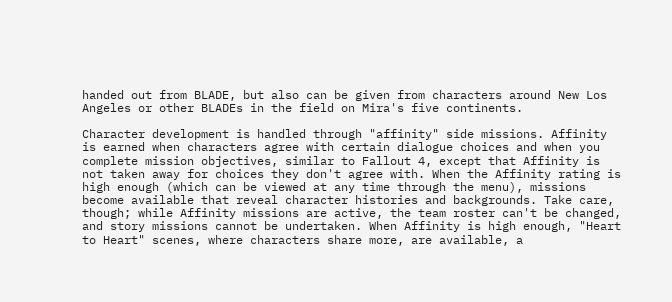handed out from BLADE, but also can be given from characters around New Los Angeles or other BLADEs in the field on Mira's five continents.

Character development is handled through "affinity" side missions. Affinity is earned when characters agree with certain dialogue choices and when you complete mission objectives, similar to Fallout 4, except that Affinity is not taken away for choices they don't agree with. When the Affinity rating is high enough (which can be viewed at any time through the menu), missions become available that reveal character histories and backgrounds. Take care, though; while Affinity missions are active, the team roster can't be changed, and story missions cannot be undertaken. When Affinity is high enough, "Heart to Heart" scenes, where characters share more, are available, a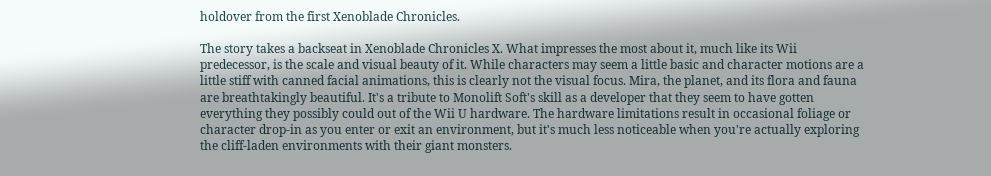holdover from the first Xenoblade Chronicles.

The story takes a backseat in Xenoblade Chronicles X. What impresses the most about it, much like its Wii predecessor, is the scale and visual beauty of it. While characters may seem a little basic and character motions are a little stiff with canned facial animations, this is clearly not the visual focus. Mira, the planet, and its flora and fauna are breathtakingly beautiful. It's a tribute to Monolift Soft's skill as a developer that they seem to have gotten everything they possibly could out of the Wii U hardware. The hardware limitations result in occasional foliage or character drop-in as you enter or exit an environment, but it's much less noticeable when you're actually exploring the cliff-laden environments with their giant monsters.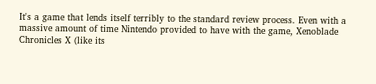It's a game that lends itself terribly to the standard review process. Even with a massive amount of time Nintendo provided to have with the game, Xenoblade Chronicles X (like its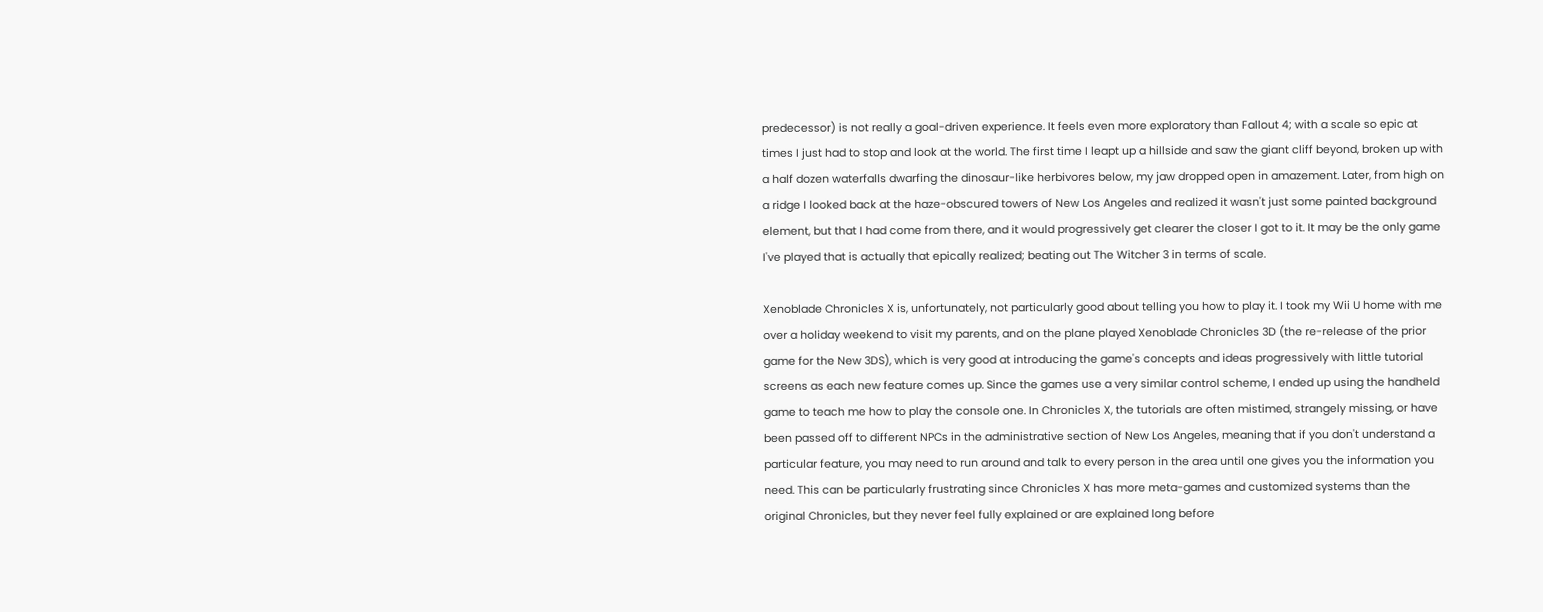predecessor) is not really a goal-driven experience. It feels even more exploratory than Fallout 4; with a scale so epic at times I just had to stop and look at the world. The first time I leapt up a hillside and saw the giant cliff beyond, broken up with a half dozen waterfalls dwarfing the dinosaur-like herbivores below, my jaw dropped open in amazement. Later, from high on a ridge I looked back at the haze-obscured towers of New Los Angeles and realized it wasn't just some painted background element, but that I had come from there, and it would progressively get clearer the closer I got to it. It may be the only game I've played that is actually that epically realized; beating out The Witcher 3 in terms of scale.

Xenoblade Chronicles X is, unfortunately, not particularly good about telling you how to play it. I took my Wii U home with me over a holiday weekend to visit my parents, and on the plane played Xenoblade Chronicles 3D (the re-release of the prior game for the New 3DS), which is very good at introducing the game's concepts and ideas progressively with little tutorial screens as each new feature comes up. Since the games use a very similar control scheme, I ended up using the handheld game to teach me how to play the console one. In Chronicles X, the tutorials are often mistimed, strangely missing, or have been passed off to different NPCs in the administrative section of New Los Angeles, meaning that if you don't understand a particular feature, you may need to run around and talk to every person in the area until one gives you the information you need. This can be particularly frustrating since Chronicles X has more meta-games and customized systems than the original Chronicles, but they never feel fully explained or are explained long before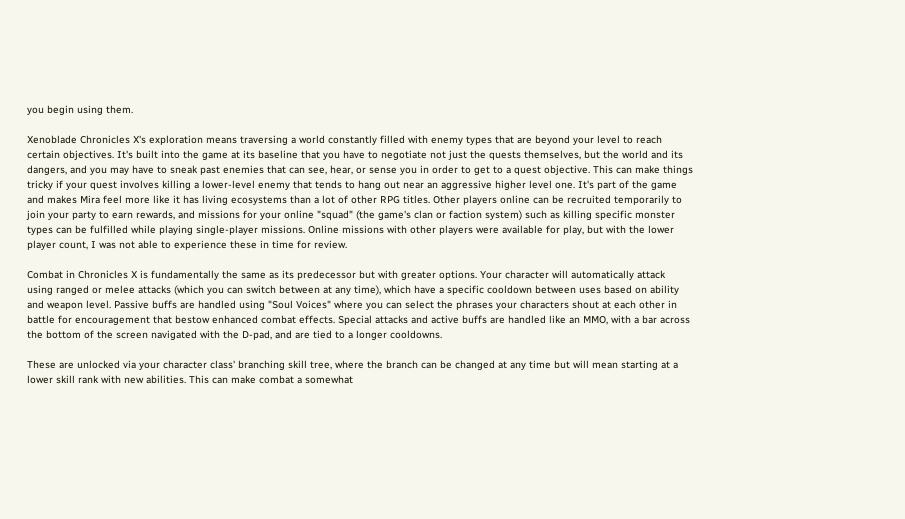you begin using them.

Xenoblade Chronicles X's exploration means traversing a world constantly filled with enemy types that are beyond your level to reach certain objectives. It's built into the game at its baseline that you have to negotiate not just the quests themselves, but the world and its dangers, and you may have to sneak past enemies that can see, hear, or sense you in order to get to a quest objective. This can make things tricky if your quest involves killing a lower-level enemy that tends to hang out near an aggressive higher level one. It's part of the game and makes Mira feel more like it has living ecosystems than a lot of other RPG titles. Other players online can be recruited temporarily to join your party to earn rewards, and missions for your online "squad" (the game's clan or faction system) such as killing specific monster types can be fulfilled while playing single-player missions. Online missions with other players were available for play, but with the lower player count, I was not able to experience these in time for review.

Combat in Chronicles X is fundamentally the same as its predecessor but with greater options. Your character will automatically attack using ranged or melee attacks (which you can switch between at any time), which have a specific cooldown between uses based on ability and weapon level. Passive buffs are handled using "Soul Voices" where you can select the phrases your characters shout at each other in battle for encouragement that bestow enhanced combat effects. Special attacks and active buffs are handled like an MMO, with a bar across the bottom of the screen navigated with the D-pad, and are tied to a longer cooldowns.

These are unlocked via your character class' branching skill tree, where the branch can be changed at any time but will mean starting at a lower skill rank with new abilities. This can make combat a somewhat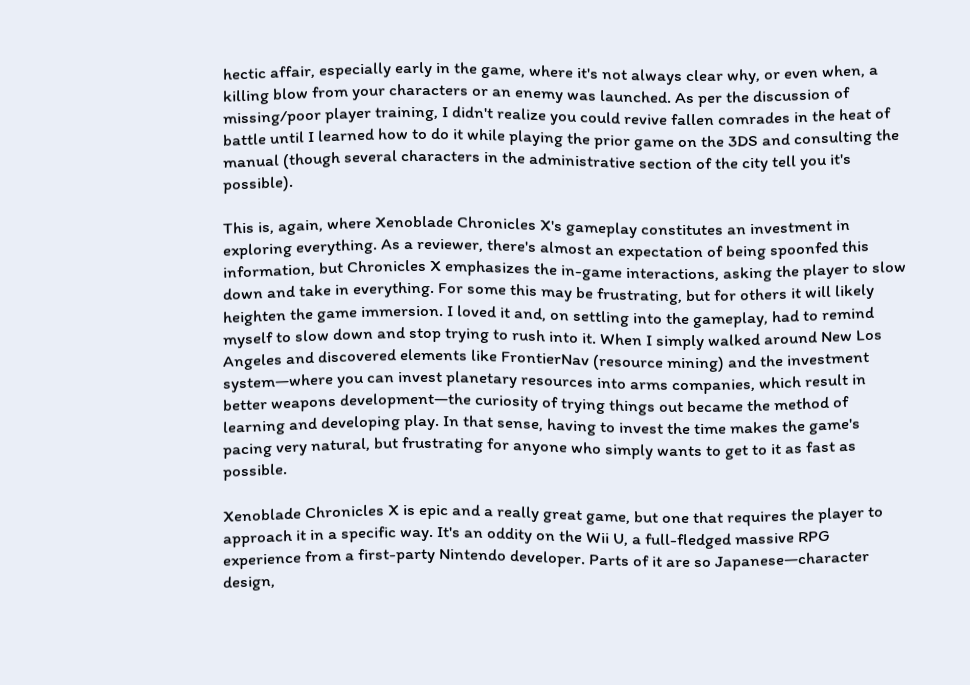hectic affair, especially early in the game, where it's not always clear why, or even when, a killing blow from your characters or an enemy was launched. As per the discussion of missing/poor player training, I didn't realize you could revive fallen comrades in the heat of battle until I learned how to do it while playing the prior game on the 3DS and consulting the manual (though several characters in the administrative section of the city tell you it's possible).

This is, again, where Xenoblade Chronicles X's gameplay constitutes an investment in exploring everything. As a reviewer, there's almost an expectation of being spoonfed this information, but Chronicles X emphasizes the in-game interactions, asking the player to slow down and take in everything. For some this may be frustrating, but for others it will likely heighten the game immersion. I loved it and, on settling into the gameplay, had to remind myself to slow down and stop trying to rush into it. When I simply walked around New Los Angeles and discovered elements like FrontierNav (resource mining) and the investment system—where you can invest planetary resources into arms companies, which result in better weapons development—the curiosity of trying things out became the method of learning and developing play. In that sense, having to invest the time makes the game's pacing very natural, but frustrating for anyone who simply wants to get to it as fast as possible.

Xenoblade Chronicles X is epic and a really great game, but one that requires the player to approach it in a specific way. It's an oddity on the Wii U, a full-fledged massive RPG experience from a first-party Nintendo developer. Parts of it are so Japanese—character design,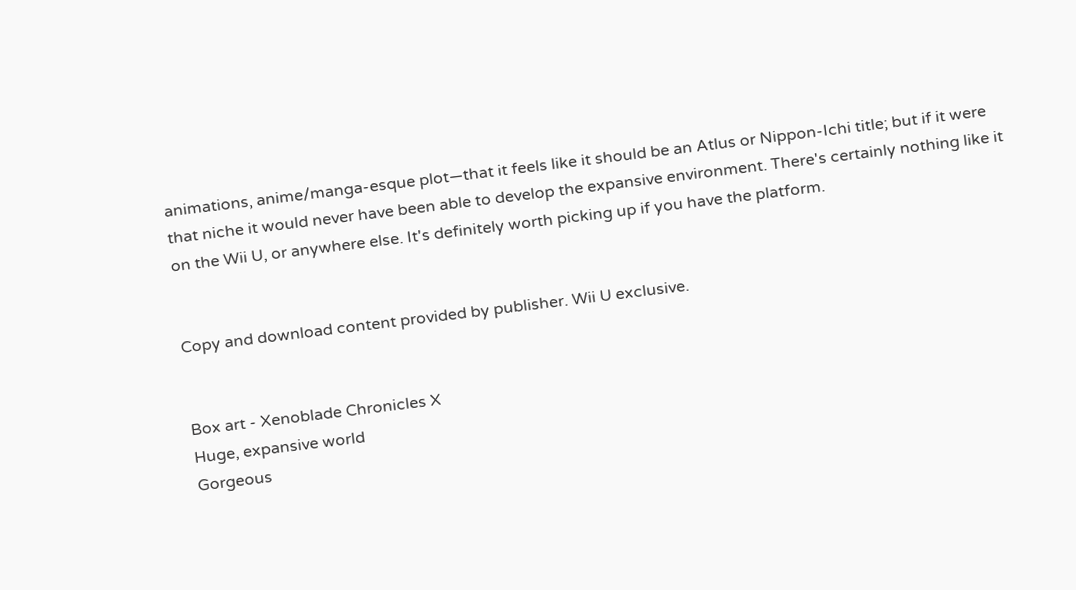animations, anime/manga-esque plot—that it feels like it should be an Atlus or Nippon-Ichi title; but if it were that niche it would never have been able to develop the expansive environment. There's certainly nothing like it on the Wii U, or anywhere else. It's definitely worth picking up if you have the platform.


Copy and download content provided by publisher. Wii U exclusive.


Box art - Xenoblade Chronicles X
Huge, expansive world
Gorgeous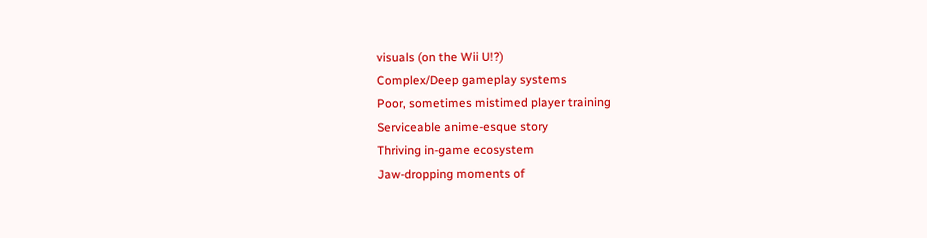visuals (on the Wii U!?)
Complex/Deep gameplay systems
Poor, sometimes mistimed player training
Serviceable anime-esque story
Thriving in-game ecosystem
Jaw-dropping moments of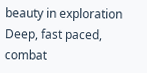beauty in exploration
Deep, fast paced, combat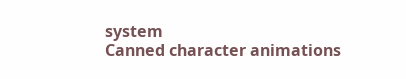system
Canned character animations